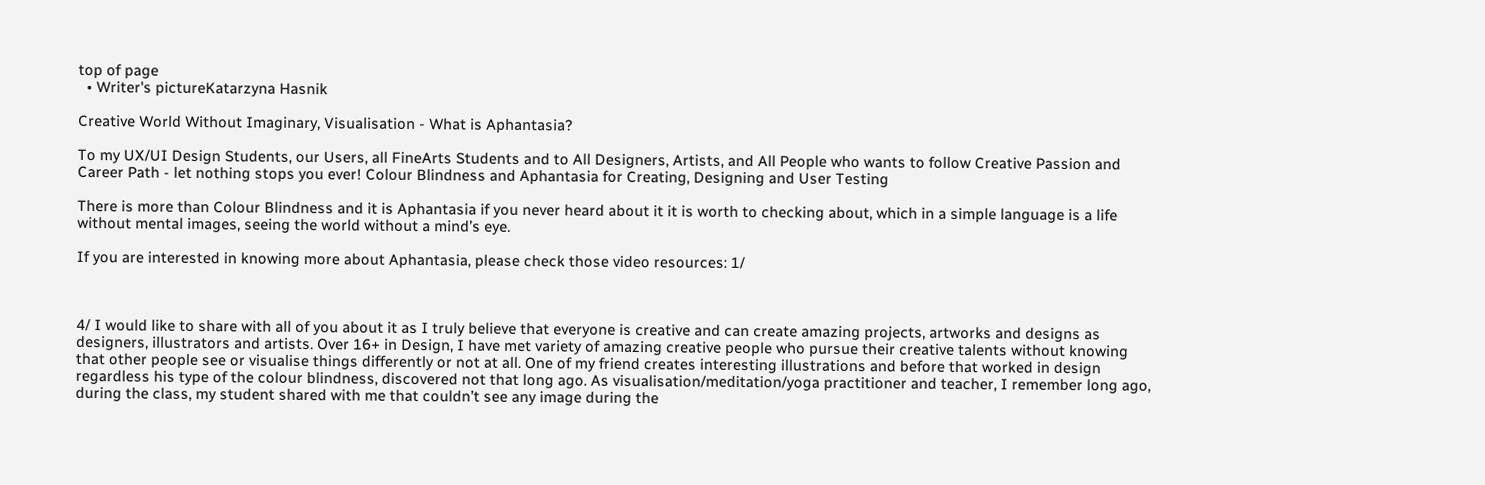top of page
  • Writer's pictureKatarzyna Hasnik

Creative World Without Imaginary, Visualisation - What is Aphantasia?

To my UX/UI Design Students, our Users, all FineArts Students and to All Designers, Artists, and All People who wants to follow Creative Passion and Career Path - let nothing stops you ever! Colour Blindness and Aphantasia for Creating, Designing and User Testing

There is more than Colour Blindness and it is Aphantasia if you never heard about it it is worth to checking about, which in a simple language is a life without mental images, seeing the world without a mind’s eye.

If you are interested in knowing more about Aphantasia, please check those video resources: 1/



4/ I would like to share with all of you about it as I truly believe that everyone is creative and can create amazing projects, artworks and designs as designers, illustrators and artists. Over 16+ in Design, I have met variety of amazing creative people who pursue their creative talents without knowing that other people see or visualise things differently or not at all. One of my friend creates interesting illustrations and before that worked in design regardless his type of the colour blindness, discovered not that long ago. As visualisation/meditation/yoga practitioner and teacher, I remember long ago, during the class, my student shared with me that couldn’t see any image during the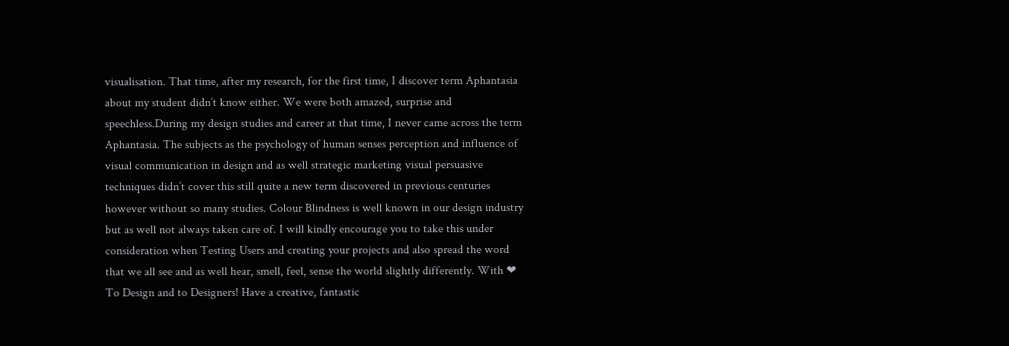visualisation. That time, after my research, for the first time, I discover term Aphantasia about my student didn’t know either. We were both amazed, surprise and speechless.During my design studies and career at that time, I never came across the term Aphantasia. The subjects as the psychology of human senses perception and influence of visual communication in design and as well strategic marketing visual persuasive techniques didn’t cover this still quite a new term discovered in previous centuries however without so many studies. Colour Blindness is well known in our design industry but as well not always taken care of. I will kindly encourage you to take this under consideration when Testing Users and creating your projects and also spread the word that we all see and as well hear, smell, feel, sense the world slightly differently. With ❤ To Design and to Designers! Have a creative, fantastic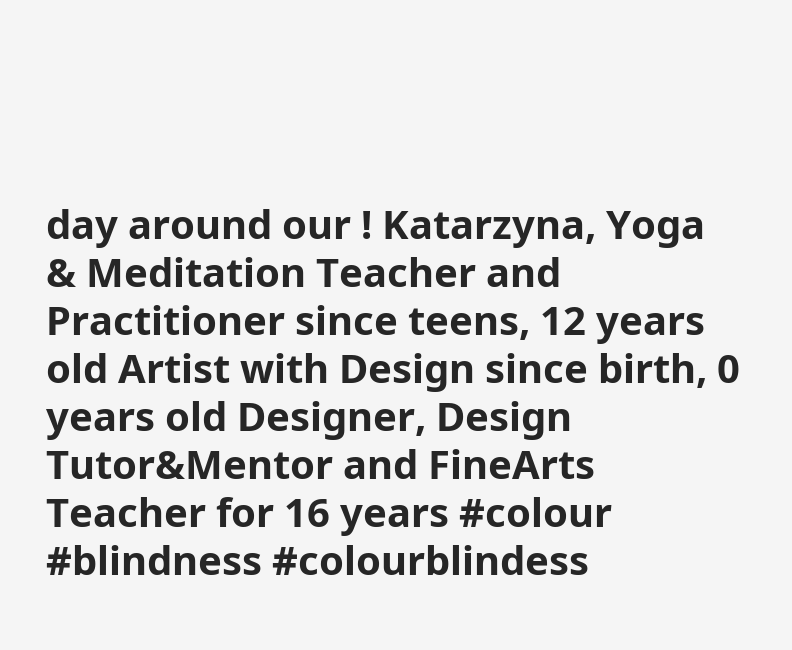day around our ! Katarzyna, Yoga & Meditation Teacher and Practitioner since teens, 12 years old Artist with Design since birth, 0 years old Designer, Design Tutor&Mentor and FineArts Teacher for 16 years #colour #blindness #colourblindess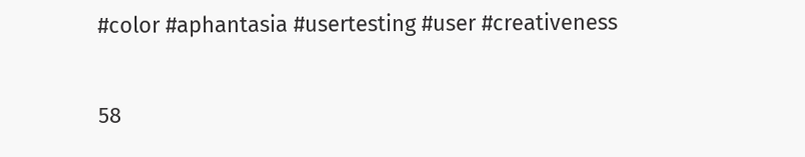#color #aphantasia #usertesting #user #creativeness

58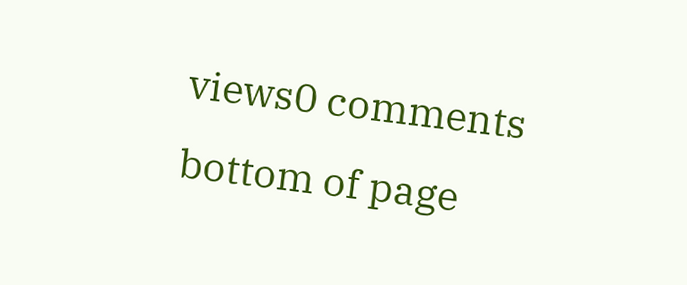views0 comments
bottom of page